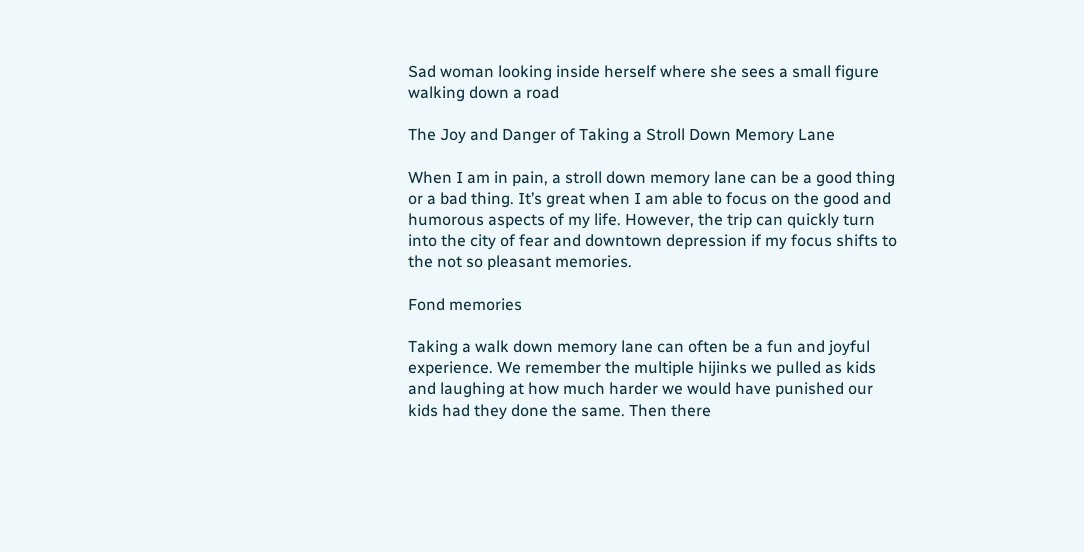Sad woman looking inside herself where she sees a small figure walking down a road

The Joy and Danger of Taking a Stroll Down Memory Lane

When I am in pain, a stroll down memory lane can be a good thing or a bad thing. It’s great when I am able to focus on the good and humorous aspects of my life. However, the trip can quickly turn into the city of fear and downtown depression if my focus shifts to the not so pleasant memories.

Fond memories

Taking a walk down memory lane can often be a fun and joyful experience. We remember the multiple hijinks we pulled as kids and laughing at how much harder we would have punished our kids had they done the same. Then there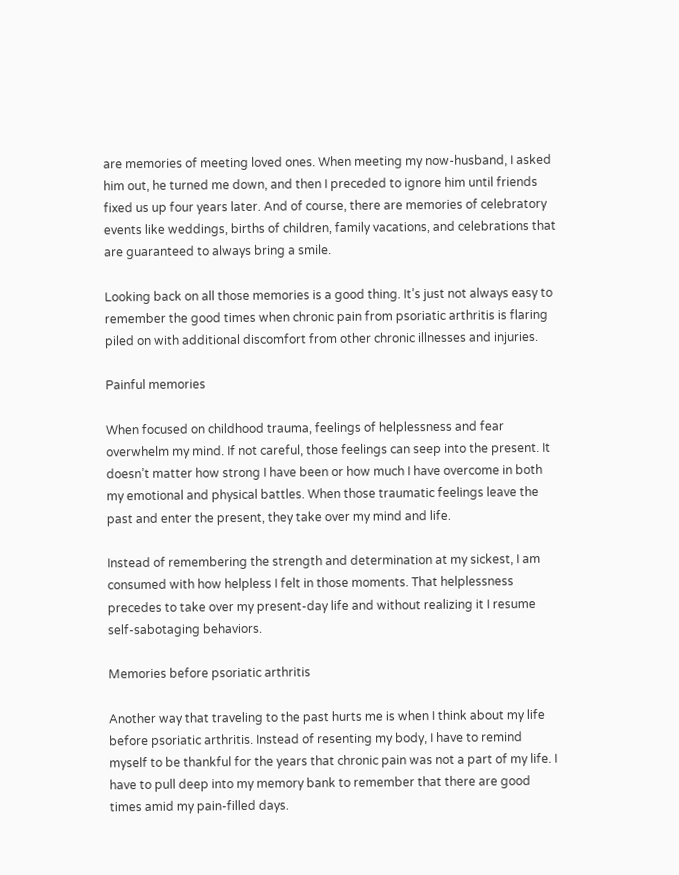are memories of meeting loved ones. When meeting my now-husband, I asked him out, he turned me down, and then I preceded to ignore him until friends fixed us up four years later. And of course, there are memories of celebratory events like weddings, births of children, family vacations, and celebrations that are guaranteed to always bring a smile.

Looking back on all those memories is a good thing. It’s just not always easy to remember the good times when chronic pain from psoriatic arthritis is flaring piled on with additional discomfort from other chronic illnesses and injuries.

Painful memories

When focused on childhood trauma, feelings of helplessness and fear overwhelm my mind. If not careful, those feelings can seep into the present. It doesn’t matter how strong I have been or how much I have overcome in both my emotional and physical battles. When those traumatic feelings leave the past and enter the present, they take over my mind and life.

Instead of remembering the strength and determination at my sickest, I am consumed with how helpless I felt in those moments. That helplessness precedes to take over my present-day life and without realizing it I resume self-sabotaging behaviors.

Memories before psoriatic arthritis

Another way that traveling to the past hurts me is when I think about my life before psoriatic arthritis. Instead of resenting my body, I have to remind myself to be thankful for the years that chronic pain was not a part of my life. I have to pull deep into my memory bank to remember that there are good times amid my pain-filled days.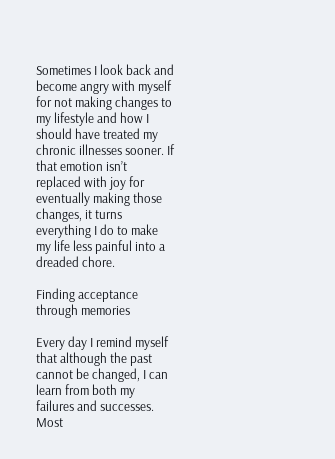Sometimes I look back and become angry with myself for not making changes to my lifestyle and how I should have treated my chronic illnesses sooner. If that emotion isn’t replaced with joy for eventually making those changes, it turns everything I do to make my life less painful into a dreaded chore.

Finding acceptance through memories

Every day I remind myself that although the past cannot be changed, I can learn from both my failures and successes. Most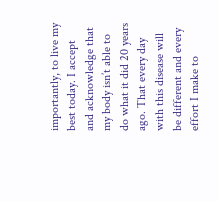importantly, to live my best today. I accept and acknowledge that my body isn’t able to do what it did 20 years ago. That every day with this disease will be different and every effort I make to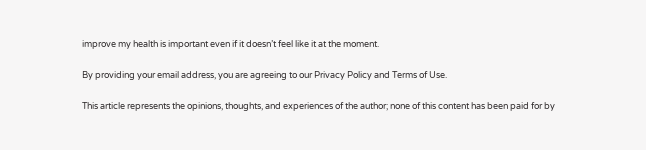improve my health is important even if it doesn’t feel like it at the moment.

By providing your email address, you are agreeing to our Privacy Policy and Terms of Use.

This article represents the opinions, thoughts, and experiences of the author; none of this content has been paid for by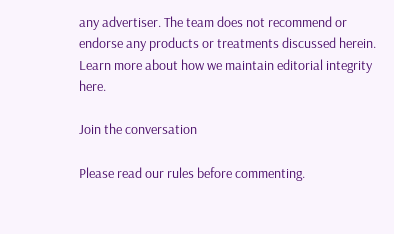any advertiser. The team does not recommend or endorse any products or treatments discussed herein. Learn more about how we maintain editorial integrity here.

Join the conversation

Please read our rules before commenting.